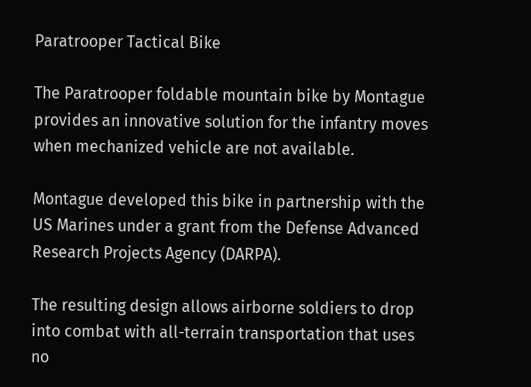Paratrooper Tactical Bike

The Paratrooper foldable mountain bike by Montague provides an innovative solution for the infantry moves when mechanized vehicle are not available.

Montague developed this bike in partnership with the US Marines under a grant from the Defense Advanced Research Projects Agency (DARPA).

The resulting design allows airborne soldiers to drop into combat with all-terrain transportation that uses no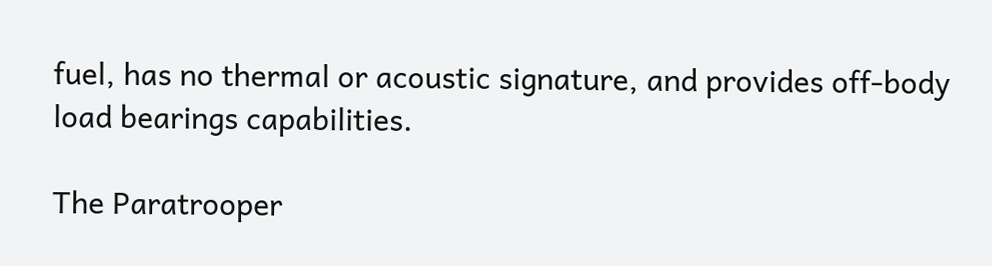fuel, has no thermal or acoustic signature, and provides off-body load bearings capabilities.

The Paratrooper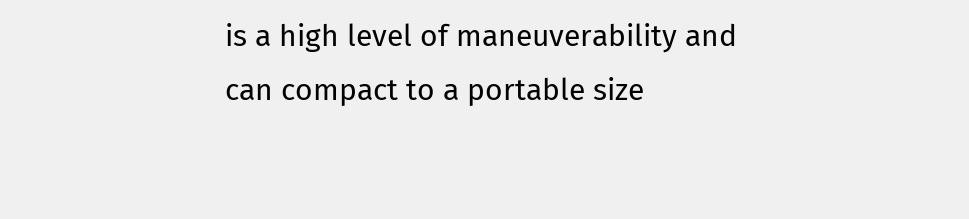is a high level of maneuverability and can compact to a portable size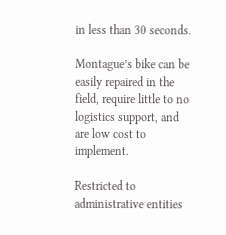in less than 30 seconds.

Montague’s bike can be easily repaired in the field, require little to no logistics support, and are low cost to implement.

Restricted to administrative entities